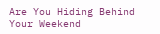Are You Hiding Behind Your Weekend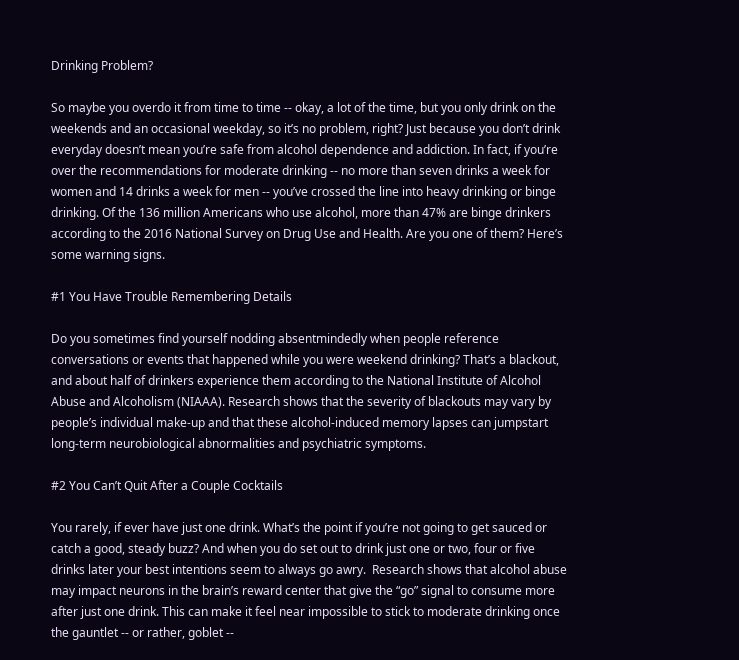Drinking Problem?

So maybe you overdo it from time to time -- okay, a lot of the time, but you only drink on the weekends and an occasional weekday, so it’s no problem, right? Just because you don’t drink everyday doesn’t mean you’re safe from alcohol dependence and addiction. In fact, if you’re over the recommendations for moderate drinking -- no more than seven drinks a week for women and 14 drinks a week for men -- you’ve crossed the line into heavy drinking or binge drinking. Of the 136 million Americans who use alcohol, more than 47% are binge drinkers according to the 2016 National Survey on Drug Use and Health. Are you one of them? Here’s some warning signs.

#1 You Have Trouble Remembering Details

Do you sometimes find yourself nodding absentmindedly when people reference conversations or events that happened while you were weekend drinking? That’s a blackout, and about half of drinkers experience them according to the National Institute of Alcohol Abuse and Alcoholism (NIAAA). Research shows that the severity of blackouts may vary by people’s individual make-up and that these alcohol-induced memory lapses can jumpstart long-term neurobiological abnormalities and psychiatric symptoms.

#2 You Can’t Quit After a Couple Cocktails

You rarely, if ever have just one drink. What’s the point if you’re not going to get sauced or catch a good, steady buzz? And when you do set out to drink just one or two, four or five drinks later your best intentions seem to always go awry.  Research shows that alcohol abuse may impact neurons in the brain’s reward center that give the “go” signal to consume more after just one drink. This can make it feel near impossible to stick to moderate drinking once the gauntlet -- or rather, goblet --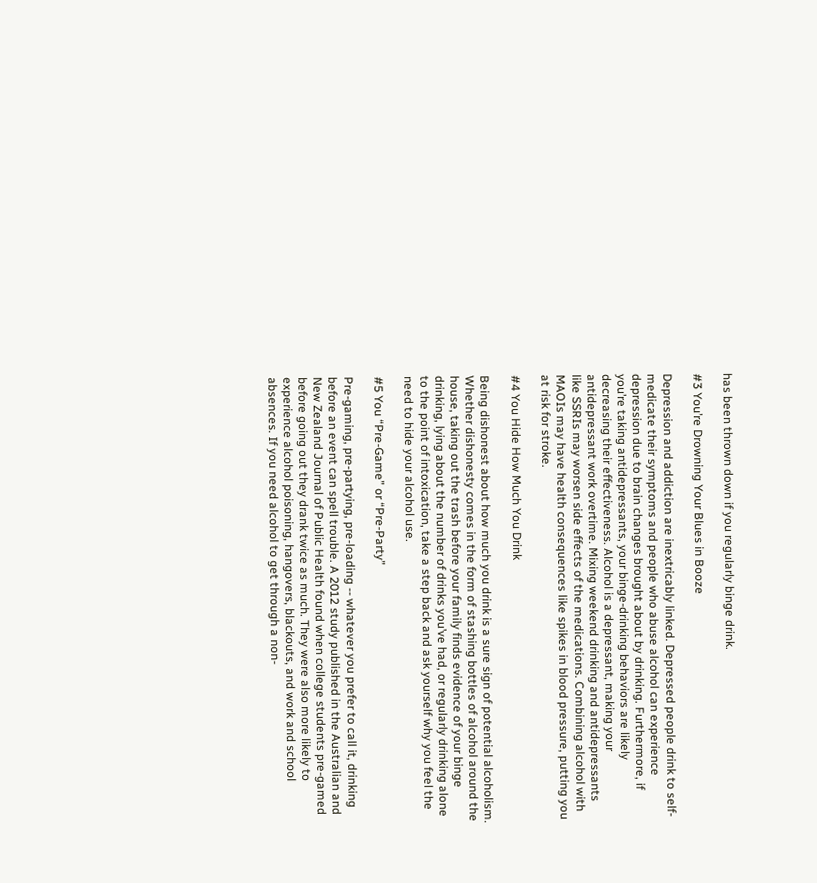has been thrown down if you regularly binge drink.

#3 You’re Drowning Your Blues in Booze

Depression and addiction are inextricably linked. Depressed people drink to self-medicate their symptoms and people who abuse alcohol can experience depression due to brain changes brought about by drinking. Furthermore, if you’re taking antidepressants, your binge-drinking behaviors are likely decreasing their effectiveness. Alcohol is a depressant, making your antidepressant work overtime. Mixing weekend drinking and antidepressants like SSRIs may worsen side effects of the medications. Combining alcohol with MAOIs may have health consequences like spikes in blood pressure, putting you at risk for stroke.

#4 You Hide How Much You Drink

Being dishonest about how much you drink is a sure sign of potential alcoholism. Whether dishonesty comes in the form of stashing bottles of alcohol around the house, taking out the trash before your family finds evidence of your binge drinking, lying about the number of drinks you’ve had, or regularly drinking alone to the point of intoxication, take a step back and ask yourself why you feel the need to hide your alcohol use.

#5 You “Pre-Game” or “Pre-Party”

Pre-gaming, pre-partying, pre-loading -- whatever you prefer to call it, drinking before an event can spell trouble. A 2012 study published in the Australian and New Zealand Journal of Public Health found when college students pre-gamed before going out they drank twice as much. They were also more likely to experience alcohol poisoning, hangovers, blackouts, and work and school absences. If you need alcohol to get through a non-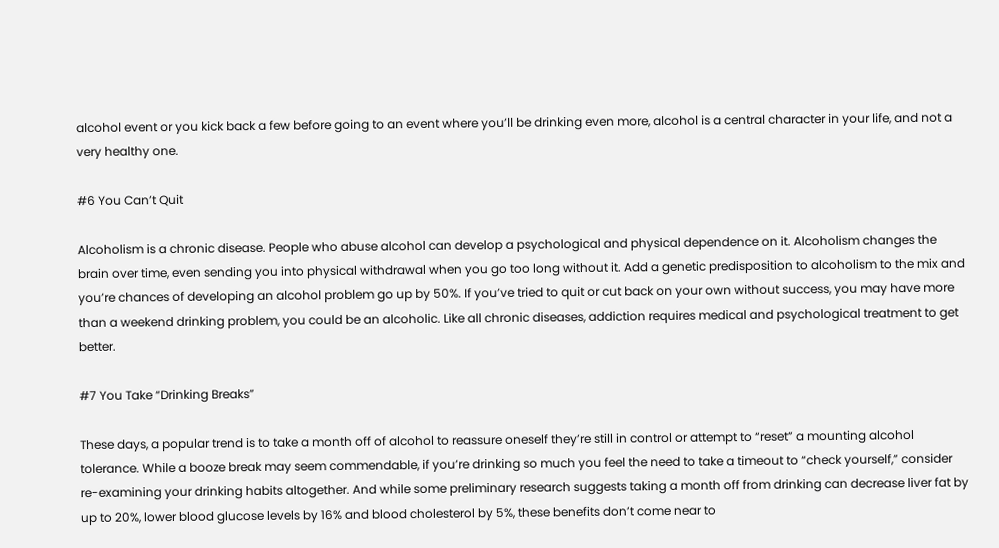alcohol event or you kick back a few before going to an event where you’ll be drinking even more, alcohol is a central character in your life, and not a very healthy one.

#6 You Can’t Quit

Alcoholism is a chronic disease. People who abuse alcohol can develop a psychological and physical dependence on it. Alcoholism changes the brain over time, even sending you into physical withdrawal when you go too long without it. Add a genetic predisposition to alcoholism to the mix and you’re chances of developing an alcohol problem go up by 50%. If you’ve tried to quit or cut back on your own without success, you may have more than a weekend drinking problem, you could be an alcoholic. Like all chronic diseases, addiction requires medical and psychological treatment to get better.

#7 You Take “Drinking Breaks”

These days, a popular trend is to take a month off of alcohol to reassure oneself they’re still in control or attempt to “reset” a mounting alcohol tolerance. While a booze break may seem commendable, if you’re drinking so much you feel the need to take a timeout to “check yourself,” consider re-examining your drinking habits altogether. And while some preliminary research suggests taking a month off from drinking can decrease liver fat by up to 20%, lower blood glucose levels by 16% and blood cholesterol by 5%, these benefits don’t come near to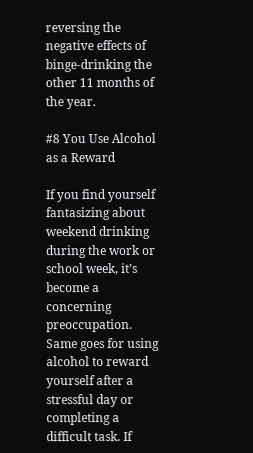reversing the negative effects of binge-drinking the other 11 months of the year.

#8 You Use Alcohol as a Reward

If you find yourself fantasizing about weekend drinking  during the work or school week, it’s become a concerning preoccupation. Same goes for using alcohol to reward yourself after a stressful day or completing a difficult task. If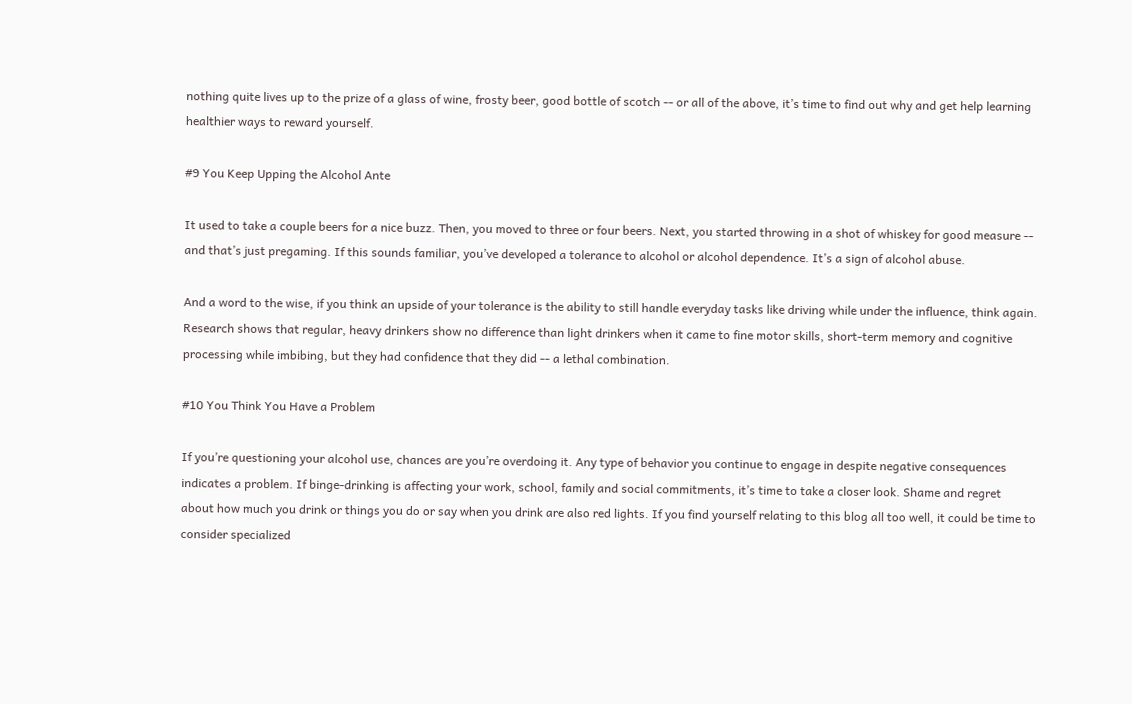nothing quite lives up to the prize of a glass of wine, frosty beer, good bottle of scotch -- or all of the above, it’s time to find out why and get help learning healthier ways to reward yourself.

#9 You Keep Upping the Alcohol Ante

It used to take a couple beers for a nice buzz. Then, you moved to three or four beers. Next, you started throwing in a shot of whiskey for good measure -- and that’s just pregaming. If this sounds familiar, you’ve developed a tolerance to alcohol or alcohol dependence. It’s a sign of alcohol abuse.

And a word to the wise, if you think an upside of your tolerance is the ability to still handle everyday tasks like driving while under the influence, think again. Research shows that regular, heavy drinkers show no difference than light drinkers when it came to fine motor skills, short-term memory and cognitive processing while imbibing, but they had confidence that they did -- a lethal combination.

#10 You Think You Have a Problem

If you’re questioning your alcohol use, chances are you’re overdoing it. Any type of behavior you continue to engage in despite negative consequences indicates a problem. If binge-drinking is affecting your work, school, family and social commitments, it’s time to take a closer look. Shame and regret about how much you drink or things you do or say when you drink are also red lights. If you find yourself relating to this blog all too well, it could be time to consider specialized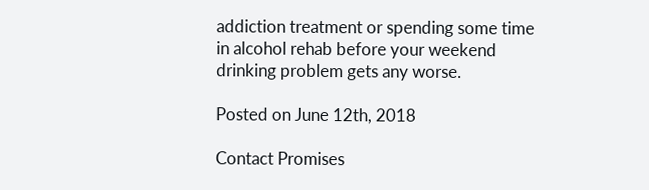addiction treatment or spending some time in alcohol rehab before your weekend drinking problem gets any worse.

Posted on June 12th, 2018

Contact Promises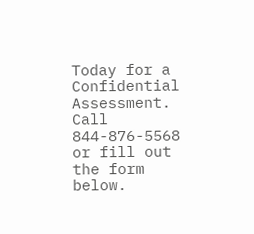Today for a Confidential Assessment.
Call 844-876-5568 or fill out the form below.